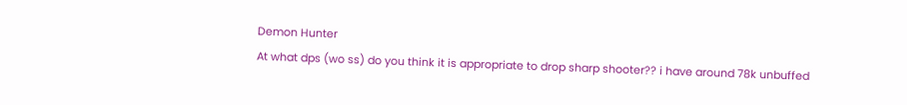Demon Hunter
At what dps (wo ss) do you think it is appropriate to drop sharp shooter?? i have around 78k unbuffed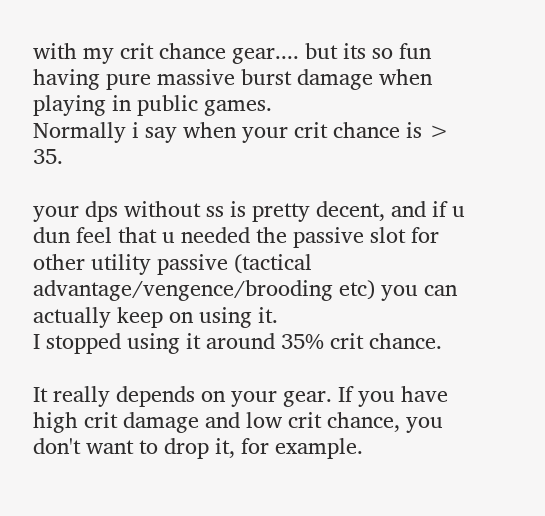with my crit chance gear.... but its so fun having pure massive burst damage when playing in public games.
Normally i say when your crit chance is > 35.

your dps without ss is pretty decent, and if u dun feel that u needed the passive slot for other utility passive (tactical advantage/vengence/brooding etc) you can actually keep on using it.
I stopped using it around 35% crit chance.

It really depends on your gear. If you have high crit damage and low crit chance, you don't want to drop it, for example.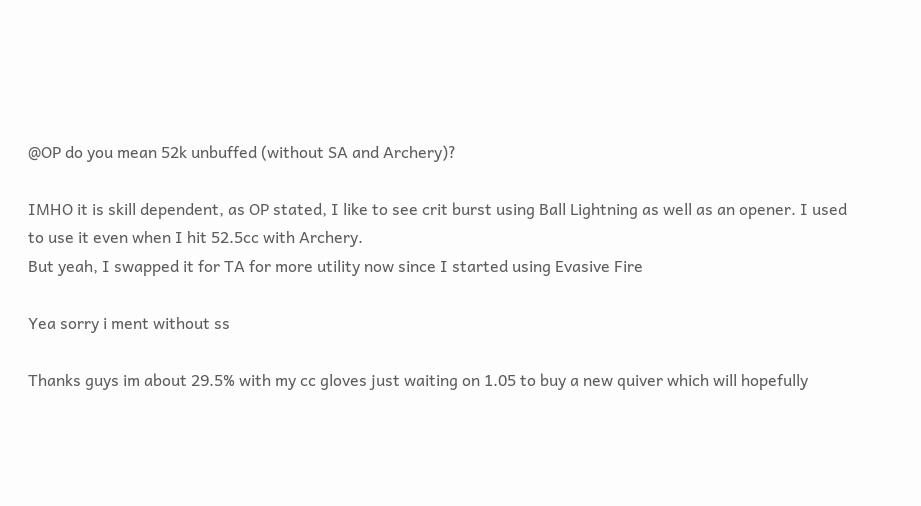@OP do you mean 52k unbuffed (without SA and Archery)?

IMHO it is skill dependent, as OP stated, I like to see crit burst using Ball Lightning as well as an opener. I used to use it even when I hit 52.5cc with Archery.
But yeah, I swapped it for TA for more utility now since I started using Evasive Fire

Yea sorry i ment without ss

Thanks guys im about 29.5% with my cc gloves just waiting on 1.05 to buy a new quiver which will hopefully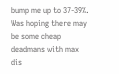bump me up to 37-39%. Was hoping there may be some cheap deadmans with max dis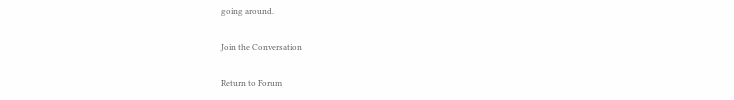going around.

Join the Conversation

Return to Forum